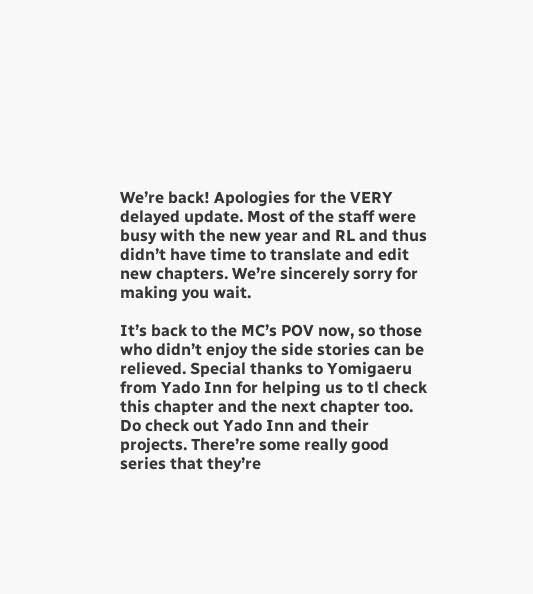We’re back! Apologies for the VERY delayed update. Most of the staff were busy with the new year and RL and thus didn’t have time to translate and edit new chapters. We’re sincerely sorry for making you wait.

It’s back to the MC’s POV now, so those who didn’t enjoy the side stories can be relieved. Special thanks to Yomigaeru from Yado Inn for helping us to tl check this chapter and the next chapter too. Do check out Yado Inn and their projects. There’re some really good series that they’re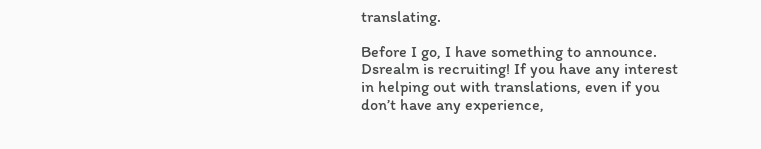translating.

Before I go, I have something to announce. Dsrealm is recruiting! If you have any interest in helping out with translations, even if you don’t have any experience,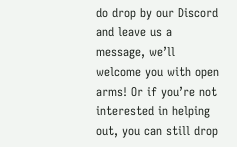do drop by our Discord and leave us a message, we’ll welcome you with open arms! Or if you’re not interested in helping out, you can still drop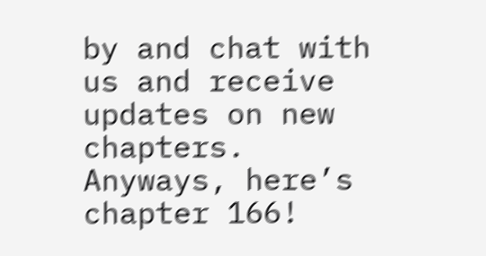by and chat with us and receive updates on new chapters. Anyways, here’s chapter 166!